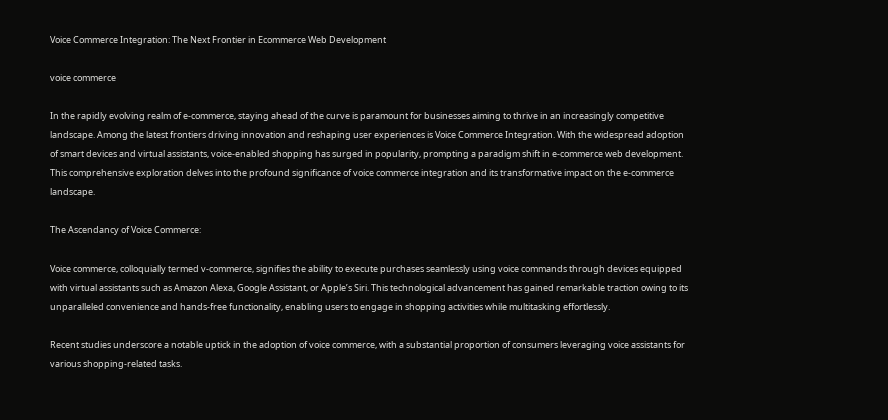Voice Commerce Integration: The Next Frontier in Ecommerce Web Development

voice commerce

In the rapidly evolving realm of e-commerce, staying ahead of the curve is paramount for businesses aiming to thrive in an increasingly competitive landscape. Among the latest frontiers driving innovation and reshaping user experiences is Voice Commerce Integration. With the widespread adoption of smart devices and virtual assistants, voice-enabled shopping has surged in popularity, prompting a paradigm shift in e-commerce web development. This comprehensive exploration delves into the profound significance of voice commerce integration and its transformative impact on the e-commerce landscape.

The Ascendancy of Voice Commerce:

Voice commerce, colloquially termed v-commerce, signifies the ability to execute purchases seamlessly using voice commands through devices equipped with virtual assistants such as Amazon Alexa, Google Assistant, or Apple’s Siri. This technological advancement has gained remarkable traction owing to its unparalleled convenience and hands-free functionality, enabling users to engage in shopping activities while multitasking effortlessly.

Recent studies underscore a notable uptick in the adoption of voice commerce, with a substantial proportion of consumers leveraging voice assistants for various shopping-related tasks.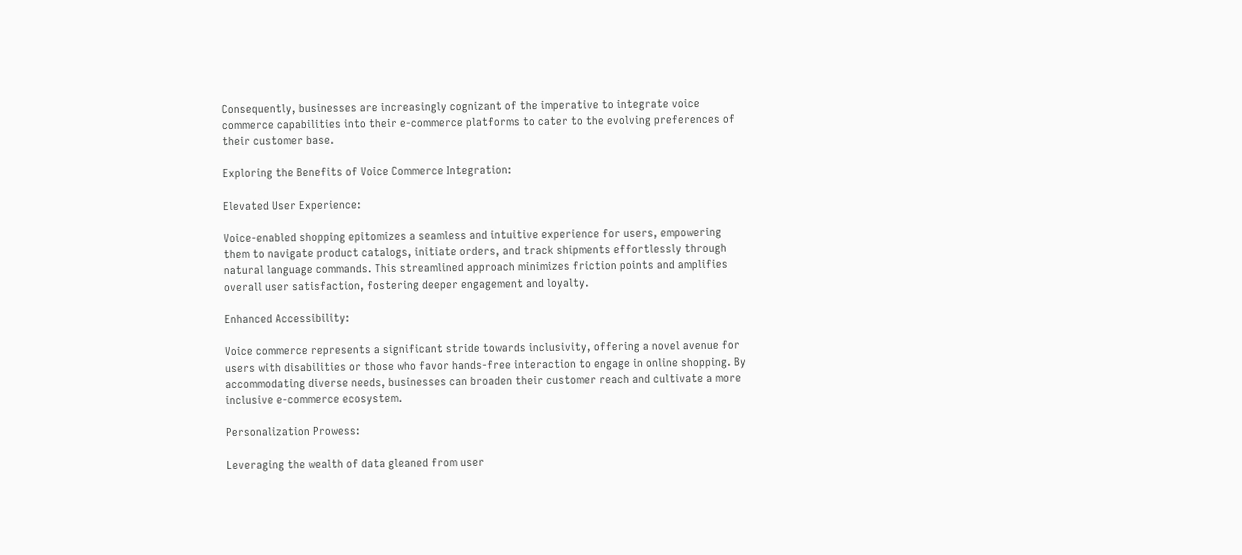Consequently, businesses are increasingly cognizant of the imperative to integrate voice commerce capabilities into their e-commerce platforms to cater to the evolving preferences of their customer base.

Exploring the Benefits of Voice Commerce Integration:

Elevated User Experience:

Voice-enabled shopping epitomizes a seamless and intuitive experience for users, empowering them to navigate product catalogs, initiate orders, and track shipments effortlessly through natural language commands. This streamlined approach minimizes friction points and amplifies overall user satisfaction, fostering deeper engagement and loyalty.

Enhanced Accessibility:

Voice commerce represents a significant stride towards inclusivity, offering a novel avenue for users with disabilities or those who favor hands-free interaction to engage in online shopping. By accommodating diverse needs, businesses can broaden their customer reach and cultivate a more inclusive e-commerce ecosystem.

Personalization Prowess:

Leveraging the wealth of data gleaned from user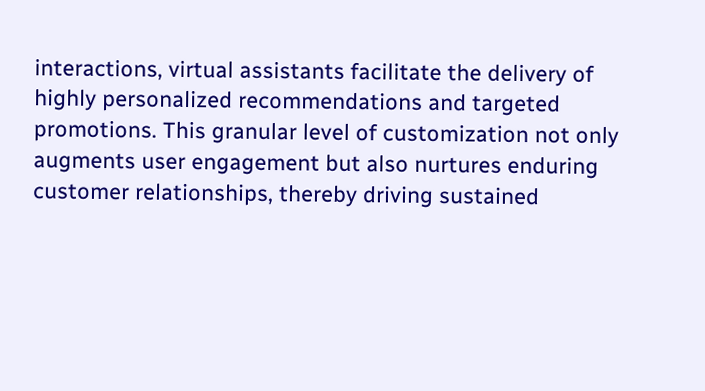interactions, virtual assistants facilitate the delivery of highly personalized recommendations and targeted promotions. This granular level of customization not only augments user engagement but also nurtures enduring customer relationships, thereby driving sustained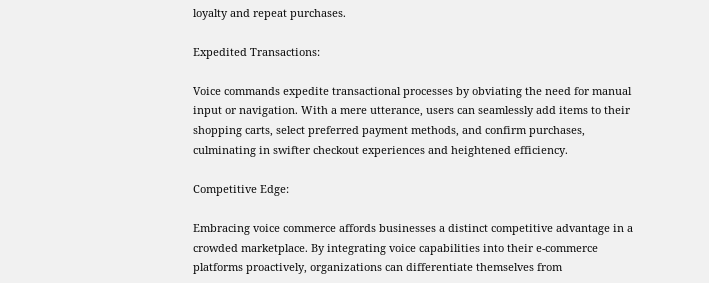loyalty and repeat purchases.

Expedited Transactions:

Voice commands expedite transactional processes by obviating the need for manual input or navigation. With a mere utterance, users can seamlessly add items to their shopping carts, select preferred payment methods, and confirm purchases, culminating in swifter checkout experiences and heightened efficiency.

Competitive Edge:

Embracing voice commerce affords businesses a distinct competitive advantage in a crowded marketplace. By integrating voice capabilities into their e-commerce platforms proactively, organizations can differentiate themselves from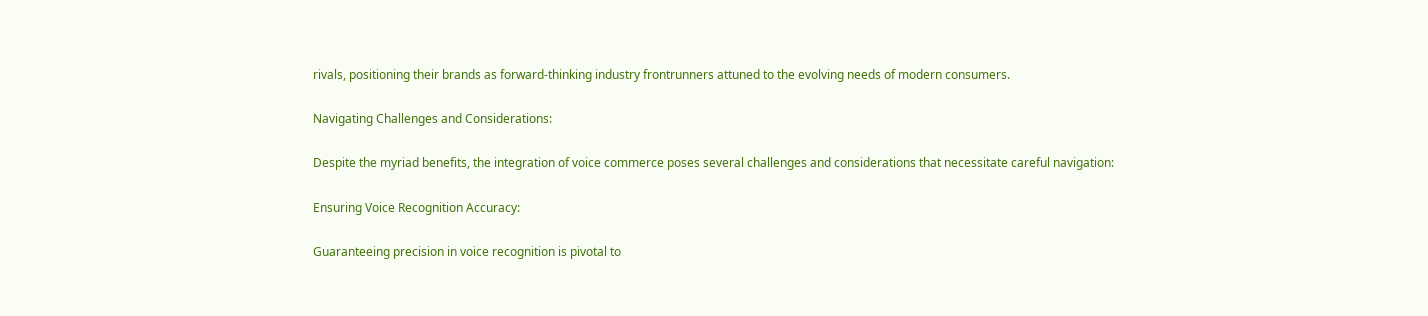rivals, positioning their brands as forward-thinking industry frontrunners attuned to the evolving needs of modern consumers.

Navigating Challenges and Considerations:

Despite the myriad benefits, the integration of voice commerce poses several challenges and considerations that necessitate careful navigation:

Ensuring Voice Recognition Accuracy:

Guaranteeing precision in voice recognition is pivotal to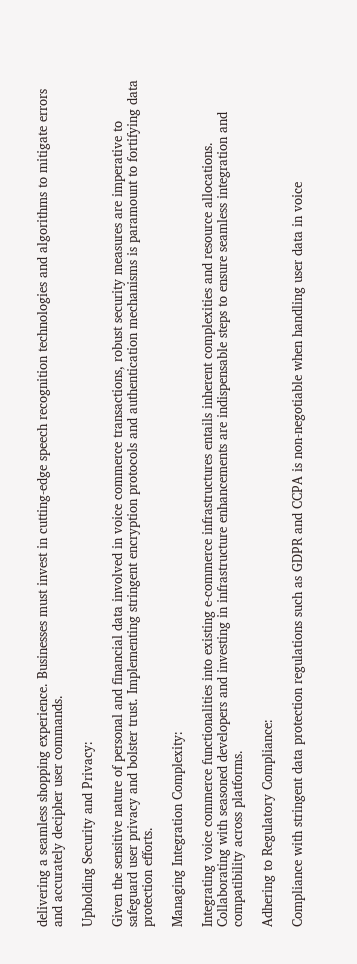delivering a seamless shopping experience. Businesses must invest in cutting-edge speech recognition technologies and algorithms to mitigate errors and accurately decipher user commands.

Upholding Security and Privacy:

Given the sensitive nature of personal and financial data involved in voice commerce transactions, robust security measures are imperative to safeguard user privacy and bolster trust. Implementing stringent encryption protocols and authentication mechanisms is paramount to fortifying data protection efforts.

Managing Integration Complexity:

Integrating voice commerce functionalities into existing e-commerce infrastructures entails inherent complexities and resource allocations. Collaborating with seasoned developers and investing in infrastructure enhancements are indispensable steps to ensure seamless integration and compatibility across platforms.

Adhering to Regulatory Compliance:

Compliance with stringent data protection regulations such as GDPR and CCPA is non-negotiable when handling user data in voice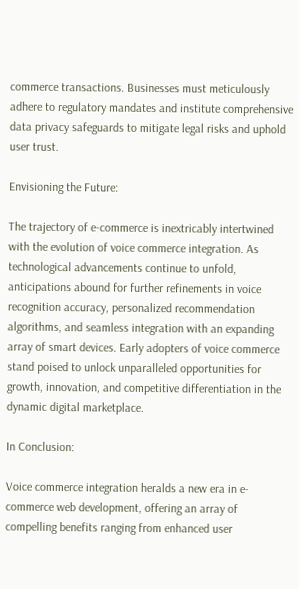commerce transactions. Businesses must meticulously adhere to regulatory mandates and institute comprehensive data privacy safeguards to mitigate legal risks and uphold user trust.

Envisioning the Future:

The trajectory of e-commerce is inextricably intertwined with the evolution of voice commerce integration. As technological advancements continue to unfold, anticipations abound for further refinements in voice recognition accuracy, personalized recommendation algorithms, and seamless integration with an expanding array of smart devices. Early adopters of voice commerce stand poised to unlock unparalleled opportunities for growth, innovation, and competitive differentiation in the dynamic digital marketplace.

In Conclusion:

Voice commerce integration heralds a new era in e-commerce web development, offering an array of compelling benefits ranging from enhanced user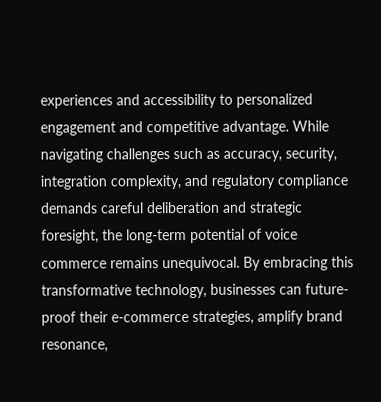experiences and accessibility to personalized engagement and competitive advantage. While navigating challenges such as accuracy, security, integration complexity, and regulatory compliance demands careful deliberation and strategic foresight, the long-term potential of voice commerce remains unequivocal. By embracing this transformative technology, businesses can future-proof their e-commerce strategies, amplify brand resonance,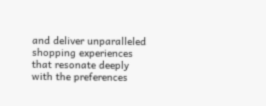and deliver unparalleled shopping experiences that resonate deeply with the preferences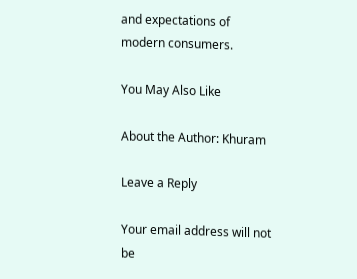and expectations of modern consumers.

You May Also Like

About the Author: Khuram

Leave a Reply

Your email address will not be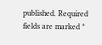published. Required fields are marked *